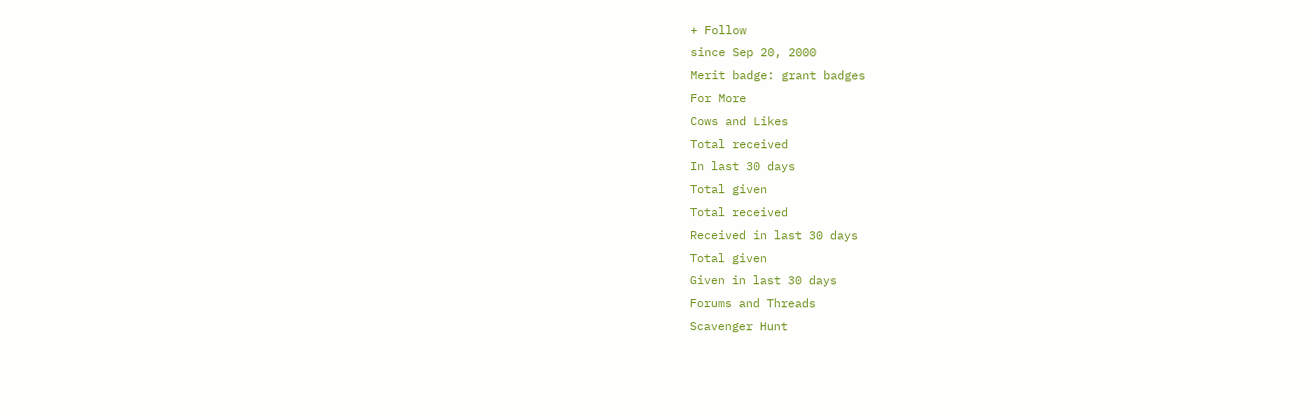+ Follow
since Sep 20, 2000
Merit badge: grant badges
For More
Cows and Likes
Total received
In last 30 days
Total given
Total received
Received in last 30 days
Total given
Given in last 30 days
Forums and Threads
Scavenger Hunt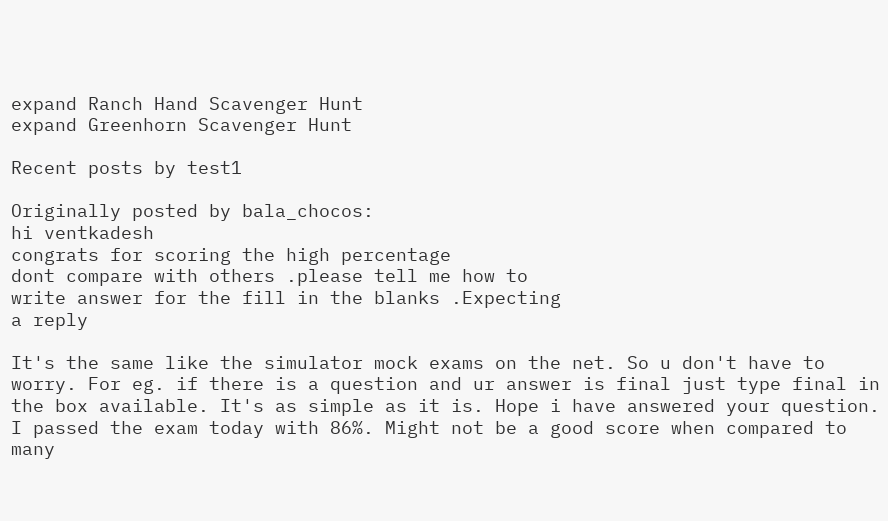expand Ranch Hand Scavenger Hunt
expand Greenhorn Scavenger Hunt

Recent posts by test1

Originally posted by bala_chocos:
hi ventkadesh
congrats for scoring the high percentage
dont compare with others .please tell me how to
write answer for the fill in the blanks .Expecting
a reply

It's the same like the simulator mock exams on the net. So u don't have to worry. For eg. if there is a question and ur answer is final just type final in the box available. It's as simple as it is. Hope i have answered your question.
I passed the exam today with 86%. Might not be a good score when compared to many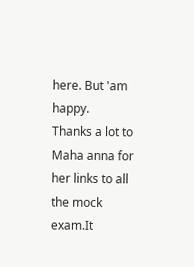here. But 'am happy.
Thanks a lot to Maha anna for her links to all the mock exam.It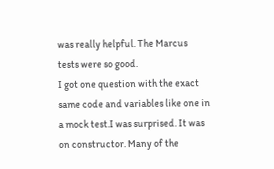was really helpful. The Marcus tests were so good.
I got one question with the exact same code and variables like one in a mock test.I was surprised. It was on constructor. Many of the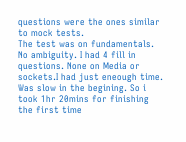questions were the ones similar to mock tests.
The test was on fundamentals. No ambiguity. I had 4 fill in questions. None on Media or sockets.I had just eneough time. Was slow in the begining. So i took 1hr 20mins for finishing the first time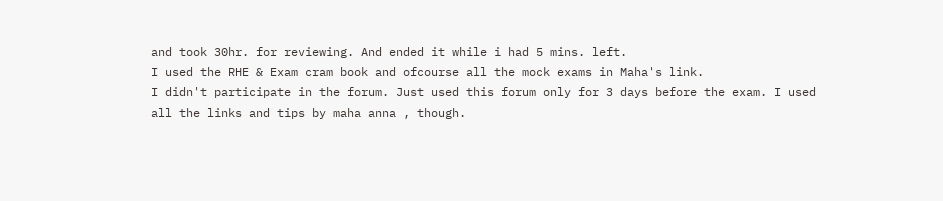and took 30hr. for reviewing. And ended it while i had 5 mins. left.
I used the RHE & Exam cram book and ofcourse all the mock exams in Maha's link.
I didn't participate in the forum. Just used this forum only for 3 days before the exam. I used all the links and tips by maha anna , though.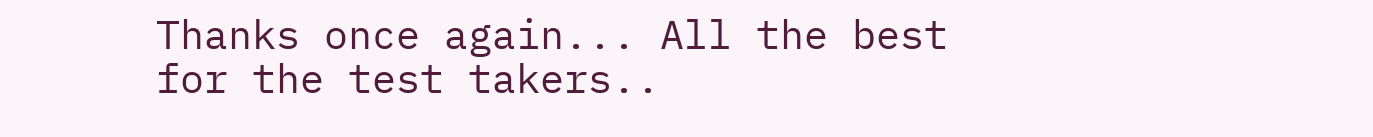Thanks once again... All the best for the test takers..